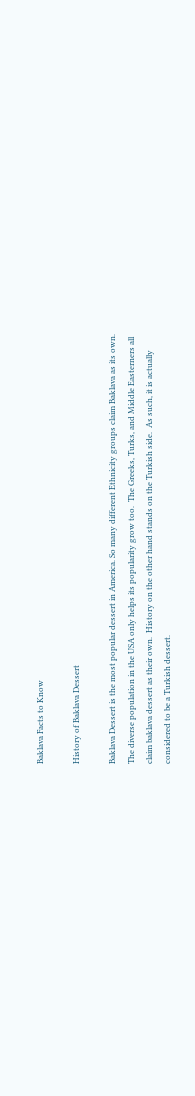Baklava Facts to Know

History of Baklava Dessert

Baklava Dessert is the most popular dessert in America. So many different Ethnicity groups claim Baklava as its own. The diverse population in the USA only helps its popularity grow too.  The Greeks, Turks, and Middle Easterners all claim baklava dessert as their own.  History on the other hand stands on the Turkish side.  As such, it is actually considered to be a Turkish dessert.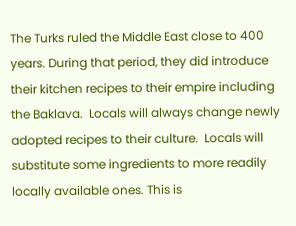The Turks ruled the Middle East close to 400 years. During that period, they did introduce their kitchen recipes to their empire including the Baklava.  Locals will always change newly adopted recipes to their culture.  Locals will substitute some ingredients to more readily locally available ones. This is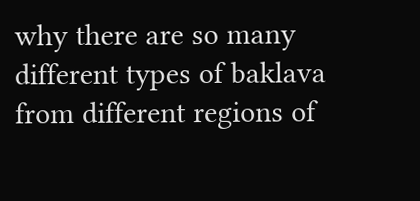why there are so many different types of baklava from different regions of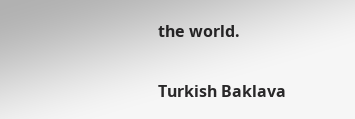the world.

Turkish Baklava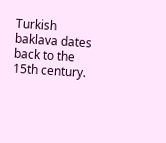Turkish baklava dates back to the 15th century.